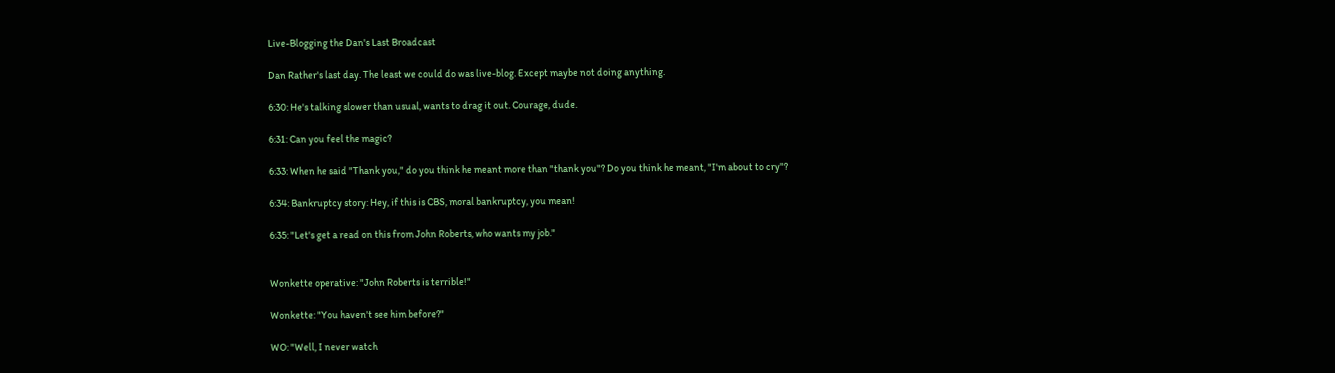Live-Blogging the Dan's Last Broadcast

Dan Rather's last day. The least we could do was live-blog. Except maybe not doing anything.

6:30: He's talking slower than usual, wants to drag it out. Courage, dude.

6:31: Can you feel the magic?

6:33: When he said "Thank you," do you think he meant more than "thank you"? Do you think he meant, "I'm about to cry"?

6:34: Bankruptcy story: Hey, if this is CBS, moral bankruptcy, you mean!

6:35: "Let's get a read on this from John Roberts, who wants my job."


Wonkette operative: "John Roberts is terrible!"

Wonkette: "You haven't see him before?"

WO: "Well, I never watch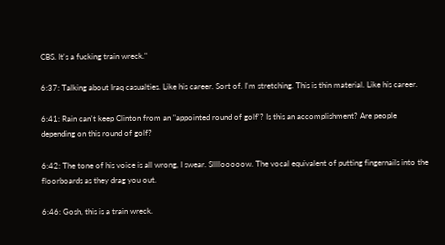CBS. It's a fucking train wreck."

6:37: Talking about Iraq casualties. Like his career. Sort of. I'm stretching. This is thin material. Like his career.

6:41: Rain can't keep Clinton from an "appointed round of golf'? Is this an accomplishment? Are people depending on this round of golf?

6:42: The tone of his voice is all wrong, I swear. Sllllooooow. The vocal equivalent of putting fingernails into the floorboards as they drag you out.

6:46: Gosh, this is a train wreck.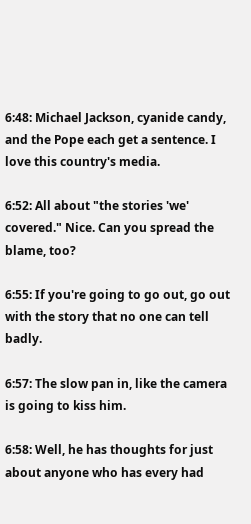6:48: Michael Jackson, cyanide candy, and the Pope each get a sentence. I love this country's media.

6:52: All about "the stories 'we' covered." Nice. Can you spread the blame, too?

6:55: If you're going to go out, go out with the story that no one can tell badly.

6:57: The slow pan in, like the camera is going to kiss him.

6:58: Well, he has thoughts for just about anyone who has every had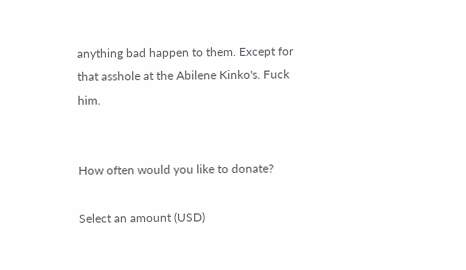anything bad happen to them. Except for that asshole at the Abilene Kinko's. Fuck him.


How often would you like to donate?

Select an amount (USD)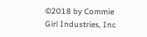©2018 by Commie Girl Industries, Inc